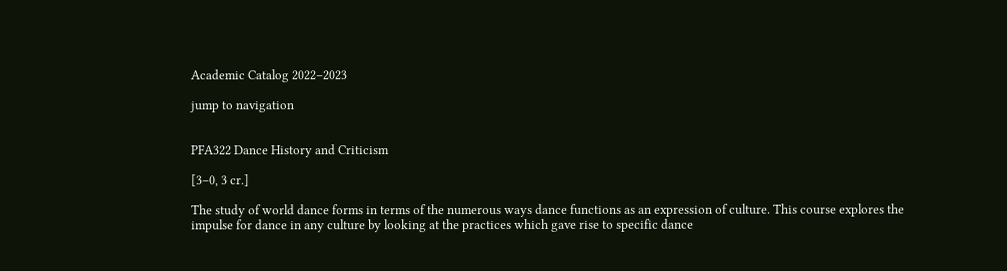Academic Catalog 2022–2023

jump to navigation


PFA322 Dance History and Criticism

[3–0, 3 cr.]

The study of world dance forms in terms of the numerous ways dance functions as an expression of culture. This course explores the impulse for dance in any culture by looking at the practices which gave rise to specific dance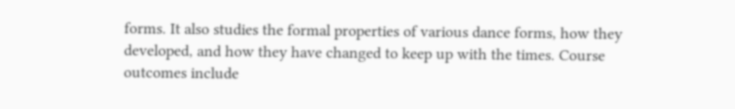forms. It also studies the formal properties of various dance forms, how they developed, and how they have changed to keep up with the times. Course outcomes include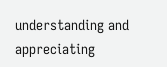understanding and appreciating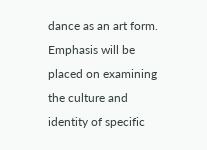dance as an art form. Emphasis will be placed on examining the culture and identity of specific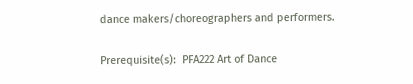dance makers/choreographers and performers.

Prerequisite(s):  PFA222 Art of Dance